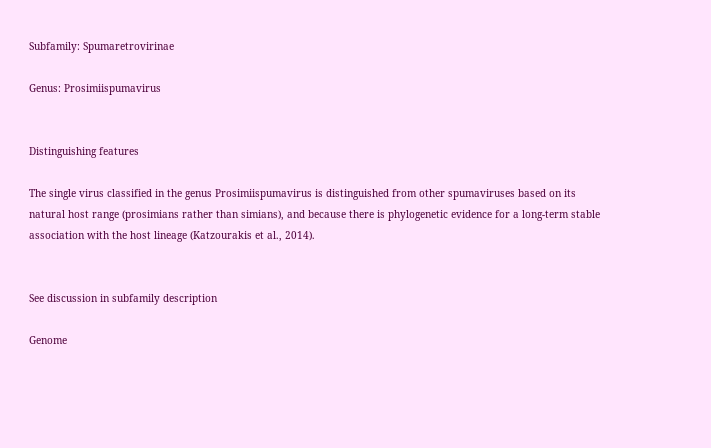Subfamily: Spumaretrovirinae

Genus: Prosimiispumavirus


Distinguishing features

The single virus classified in the genus Prosimiispumavirus is distinguished from other spumaviruses based on its natural host range (prosimians rather than simians), and because there is phylogenetic evidence for a long-term stable association with the host lineage (Katzourakis et al., 2014).


See discussion in subfamily description

Genome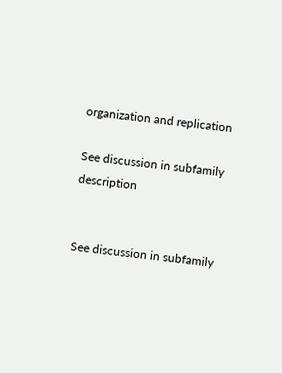organization and replication

See discussion in subfamily description


See discussion in subfamily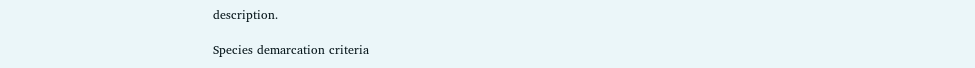description.

Species demarcation criteria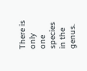There is only one species in the genus.